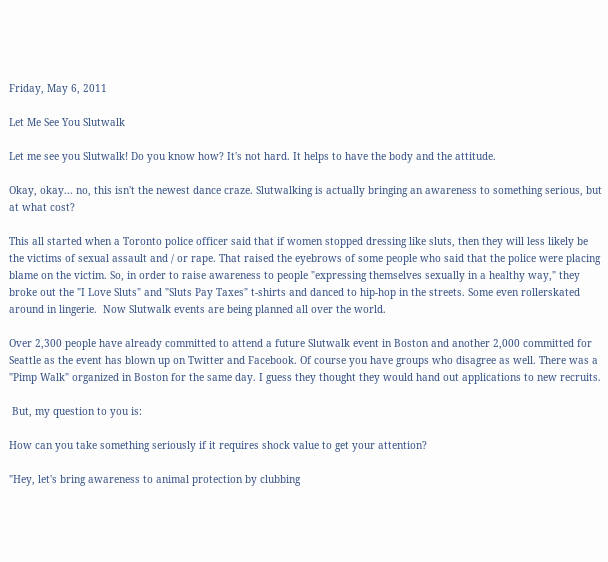Friday, May 6, 2011

Let Me See You Slutwalk

Let me see you Slutwalk! Do you know how? It's not hard. It helps to have the body and the attitude.

Okay, okay... no, this isn't the newest dance craze. Slutwalking is actually bringing an awareness to something serious, but at what cost?

This all started when a Toronto police officer said that if women stopped dressing like sluts, then they will less likely be the victims of sexual assault and / or rape. That raised the eyebrows of some people who said that the police were placing blame on the victim. So, in order to raise awareness to people "expressing themselves sexually in a healthy way," they broke out the "I Love Sluts" and "Sluts Pay Taxes" t-shirts and danced to hip-hop in the streets. Some even rollerskated around in lingerie.  Now Slutwalk events are being planned all over the world.

Over 2,300 people have already committed to attend a future Slutwalk event in Boston and another 2,000 committed for Seattle as the event has blown up on Twitter and Facebook. Of course you have groups who disagree as well. There was a "Pimp Walk" organized in Boston for the same day. I guess they thought they would hand out applications to new recruits.

 But, my question to you is:

How can you take something seriously if it requires shock value to get your attention?

"Hey, let's bring awareness to animal protection by clubbing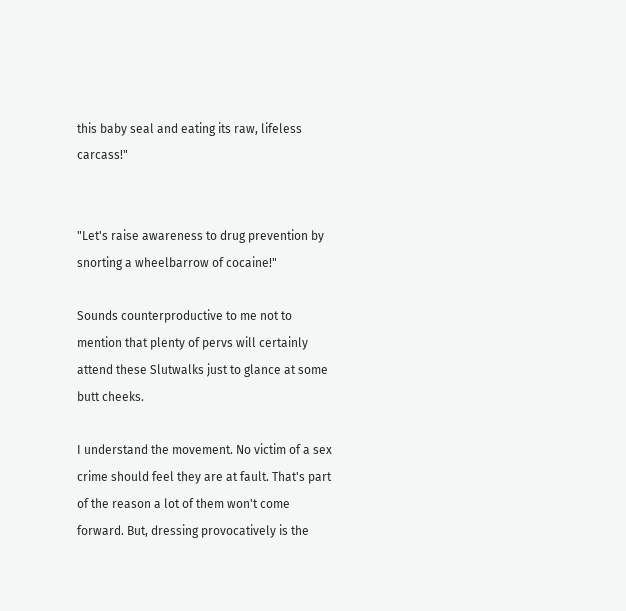this baby seal and eating its raw, lifeless carcass!"


"Let's raise awareness to drug prevention by snorting a wheelbarrow of cocaine!"

Sounds counterproductive to me not to mention that plenty of pervs will certainly attend these Slutwalks just to glance at some butt cheeks.

I understand the movement. No victim of a sex crime should feel they are at fault. That's part of the reason a lot of them won't come forward. But, dressing provocatively is the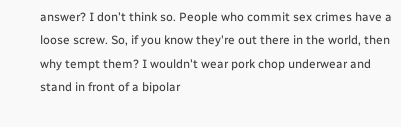answer? I don't think so. People who commit sex crimes have a loose screw. So, if you know they're out there in the world, then why tempt them? I wouldn't wear pork chop underwear and stand in front of a bipolar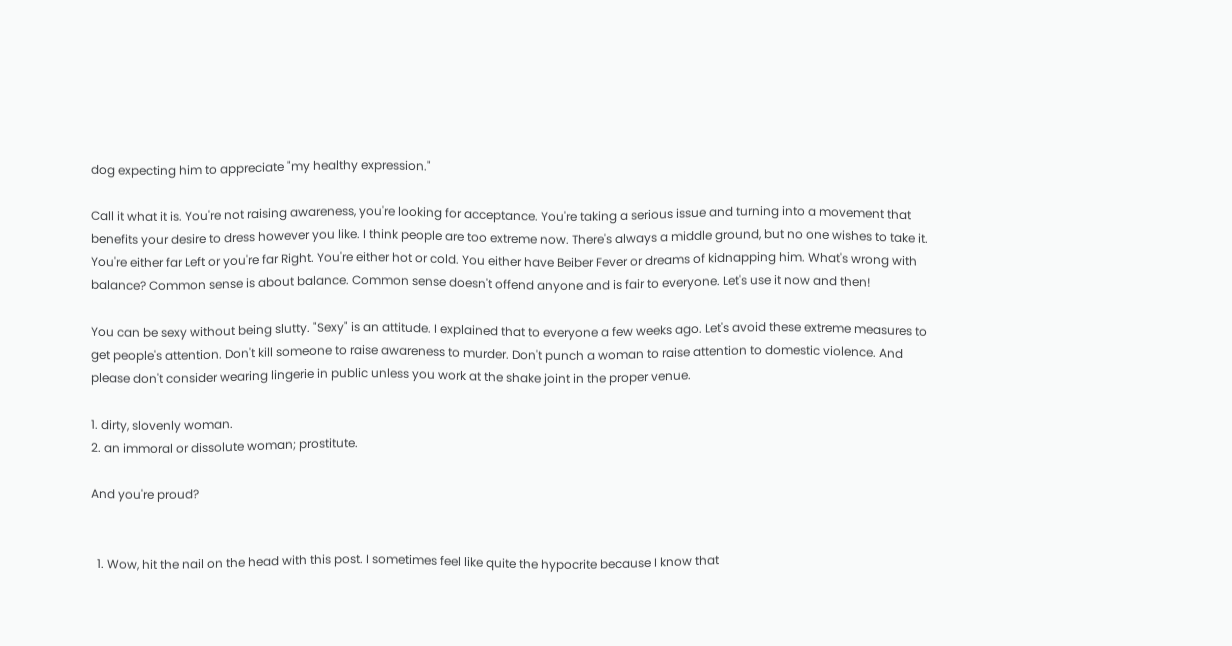dog expecting him to appreciate "my healthy expression."

Call it what it is. You're not raising awareness, you're looking for acceptance. You're taking a serious issue and turning into a movement that benefits your desire to dress however you like. I think people are too extreme now. There's always a middle ground, but no one wishes to take it. You're either far Left or you're far Right. You're either hot or cold. You either have Beiber Fever or dreams of kidnapping him. What's wrong with balance? Common sense is about balance. Common sense doesn't offend anyone and is fair to everyone. Let's use it now and then!

You can be sexy without being slutty. "Sexy" is an attitude. I explained that to everyone a few weeks ago. Let's avoid these extreme measures to get people's attention. Don't kill someone to raise awareness to murder. Don't punch a woman to raise attention to domestic violence. And please don't consider wearing lingerie in public unless you work at the shake joint in the proper venue.

1. dirty, slovenly woman.
2. an immoral or dissolute woman; prostitute.

And you're proud?


  1. Wow, hit the nail on the head with this post. I sometimes feel like quite the hypocrite because I know that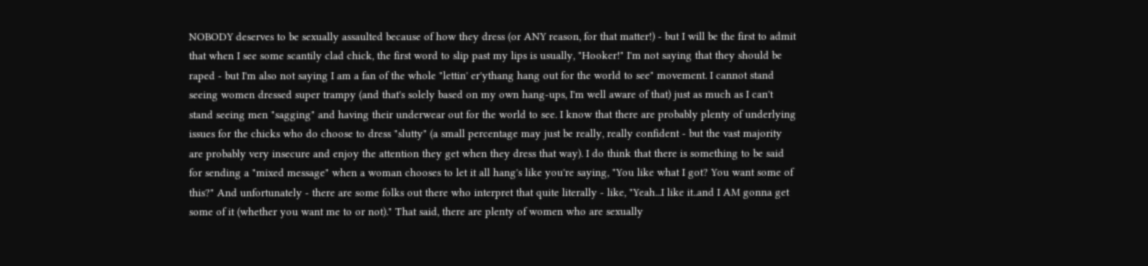NOBODY deserves to be sexually assaulted because of how they dress (or ANY reason, for that matter!) - but I will be the first to admit that when I see some scantily clad chick, the first word to slip past my lips is usually, "Hooker!" I'm not saying that they should be raped - but I'm also not saying I am a fan of the whole "lettin' er'ythang hang out for the world to see" movement. I cannot stand seeing women dressed super trampy (and that's solely based on my own hang-ups, I'm well aware of that) just as much as I can't stand seeing men "sagging" and having their underwear out for the world to see. I know that there are probably plenty of underlying issues for the chicks who do choose to dress "slutty" (a small percentage may just be really, really confident - but the vast majority are probably very insecure and enjoy the attention they get when they dress that way). I do think that there is something to be said for sending a "mixed message" when a woman chooses to let it all hang's like you're saying, "You like what I got? You want some of this?" And unfortunately - there are some folks out there who interpret that quite literally - like, "Yeah...I like it..and I AM gonna get some of it (whether you want me to or not)." That said, there are plenty of women who are sexually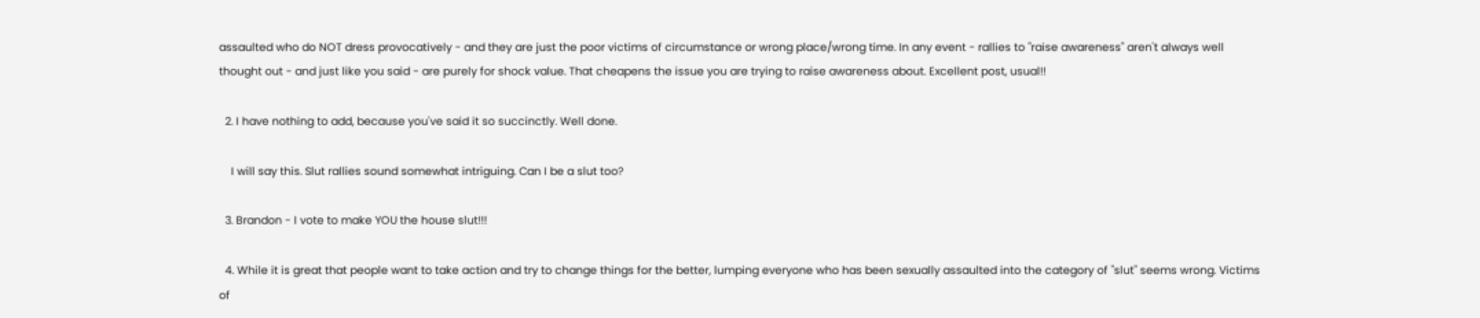assaulted who do NOT dress provocatively - and they are just the poor victims of circumstance or wrong place/wrong time. In any event - rallies to "raise awareness" aren't always well thought out - and just like you said - are purely for shock value. That cheapens the issue you are trying to raise awareness about. Excellent post, usual!!

  2. I have nothing to add, because you've said it so succinctly. Well done.

    I will say this. Slut rallies sound somewhat intriguing. Can I be a slut too?

  3. Brandon - I vote to make YOU the house slut!!!

  4. While it is great that people want to take action and try to change things for the better, lumping everyone who has been sexually assaulted into the category of "slut" seems wrong. Victims of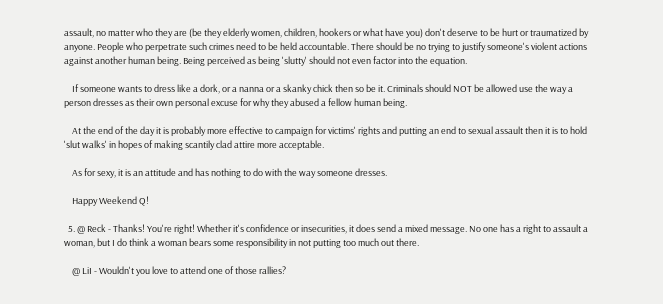assault, no matter who they are (be they elderly women, children, hookers or what have you) don't deserve to be hurt or traumatized by anyone. People who perpetrate such crimes need to be held accountable. There should be no trying to justify someone's violent actions against another human being. Being perceived as being 'slutty' should not even factor into the equation.

    If someone wants to dress like a dork, or a nanna or a skanky chick then so be it. Criminals should NOT be allowed use the way a person dresses as their own personal excuse for why they abused a fellow human being.

    At the end of the day it is probably more effective to campaign for victims' rights and putting an end to sexual assault then it is to hold 'slut walks' in hopes of making scantily clad attire more acceptable.

    As for sexy, it is an attitude and has nothing to do with the way someone dresses.

    Happy Weekend Q!

  5. @ Reck - Thanks! You're right! Whether it's confidence or insecurities, it does send a mixed message. No one has a right to assault a woman, but I do think a woman bears some responsibility in not putting too much out there.

    @ LiI - Wouldn't you love to attend one of those rallies?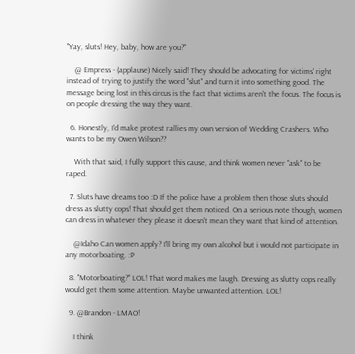"Yay, sluts! Hey, baby, how are you?"

    @ Empress - (applause) Nicely said! They should be advocating for victims' right instead of trying to justify the word "slut" and turn it into something good. The message being lost in this circus is the fact that victims aren't the focus. The focus is on people dressing the way they want.

  6. Honestly, I'd make protest rallies my own version of Wedding Crashers. Who wants to be my Owen Wilson??

    With that said, I fully support this cause, and think women never "ask" to be raped.

  7. Sluts have dreams too :D If the police have a problem then those sluts should dress as slutty cops! That should get them noticed. On a serious note though, women can dress in whatever they please it doesn't mean they want that kind of attention.

    @Idaho Can women apply? I'll bring my own alcohol but i would not participate in any motorboating. :P

  8. "Motorboating?" LOL! That word makes me laugh. Dressing as slutty cops really would get them some attention. Maybe unwanted attention. LOL!

  9. @Brandon - LMAO!

    I think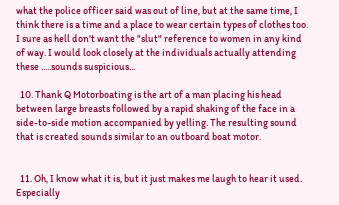what the police officer said was out of line, but at the same time, I think there is a time and a place to wear certain types of clothes too. I sure as hell don't want the "slut" reference to women in any kind of way. I would look closely at the individuals actually attending these .....sounds suspicious...

  10. Thank Q Motorboating is the art of a man placing his head between large breasts followed by a rapid shaking of the face in a side-to-side motion accompanied by yelling. The resulting sound that is created sounds similar to an outboard boat motor.


  11. Oh, I know what it is, but it just makes me laugh to hear it used. Especially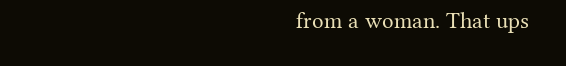from a woman. That ups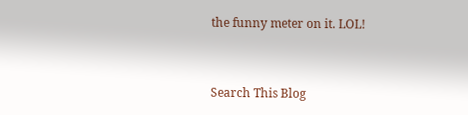the funny meter on it. LOL!


Search This Blog